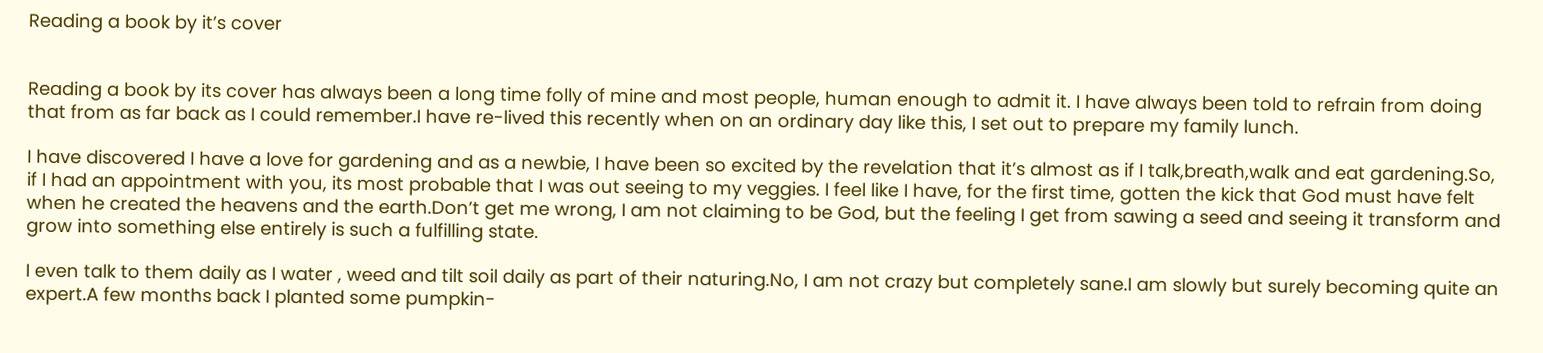Reading a book by it’s cover


Reading a book by its cover has always been a long time folly of mine and most people, human enough to admit it. I have always been told to refrain from doing that from as far back as I could remember.I have re-lived this recently when on an ordinary day like this, I set out to prepare my family lunch.

I have discovered I have a love for gardening and as a newbie, I have been so excited by the revelation that it’s almost as if I talk,breath,walk and eat gardening.So, if I had an appointment with you, its most probable that I was out seeing to my veggies. I feel like I have, for the first time, gotten the kick that God must have felt when he created the heavens and the earth.Don’t get me wrong, I am not claiming to be God, but the feeling I get from sawing a seed and seeing it transform and grow into something else entirely is such a fulfilling state.

I even talk to them daily as I water , weed and tilt soil daily as part of their naturing.No, I am not crazy but completely sane.I am slowly but surely becoming quite an expert.A few months back I planted some pumpkin-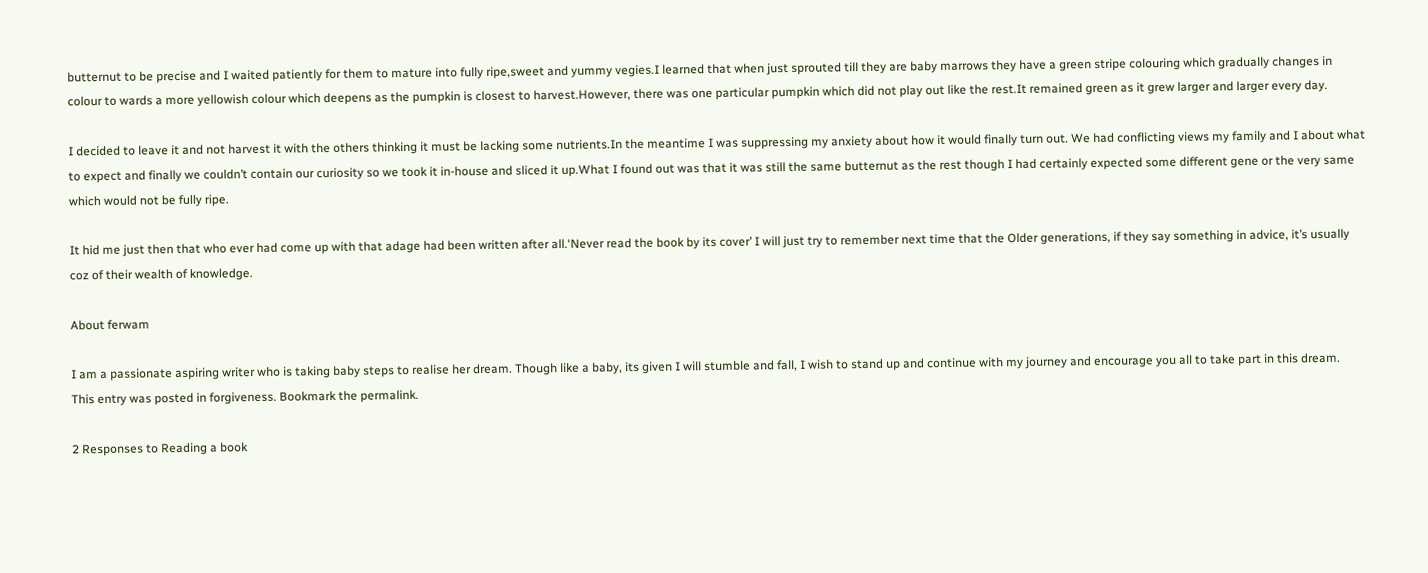butternut to be precise and I waited patiently for them to mature into fully ripe,sweet and yummy vegies.I learned that when just sprouted till they are baby marrows they have a green stripe colouring which gradually changes in colour to wards a more yellowish colour which deepens as the pumpkin is closest to harvest.However, there was one particular pumpkin which did not play out like the rest.It remained green as it grew larger and larger every day.

I decided to leave it and not harvest it with the others thinking it must be lacking some nutrients.In the meantime I was suppressing my anxiety about how it would finally turn out. We had conflicting views my family and I about what to expect and finally we couldn’t contain our curiosity so we took it in-house and sliced it up.What I found out was that it was still the same butternut as the rest though I had certainly expected some different gene or the very same which would not be fully ripe.

It hid me just then that who ever had come up with that adage had been written after all.‘Never read the book by its cover’ I will just try to remember next time that the Older generations, if they say something in advice, it’s usually coz of their wealth of knowledge.

About ferwam

I am a passionate aspiring writer who is taking baby steps to realise her dream. Though like a baby, its given I will stumble and fall, I wish to stand up and continue with my journey and encourage you all to take part in this dream.
This entry was posted in forgiveness. Bookmark the permalink.

2 Responses to Reading a book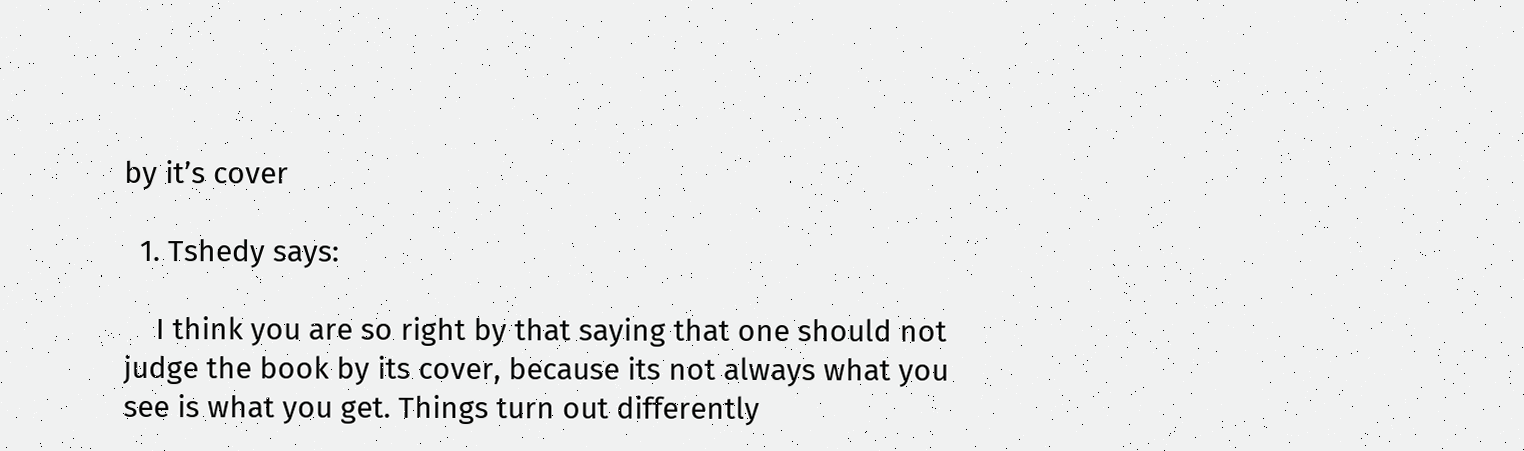by it’s cover

  1. Tshedy says:

    I think you are so right by that saying that one should not judge the book by its cover, because its not always what you see is what you get. Things turn out differently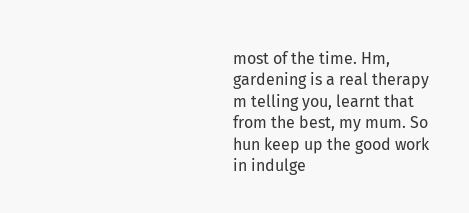most of the time. Hm, gardening is a real therapy m telling you, learnt that from the best, my mum. So hun keep up the good work in indulge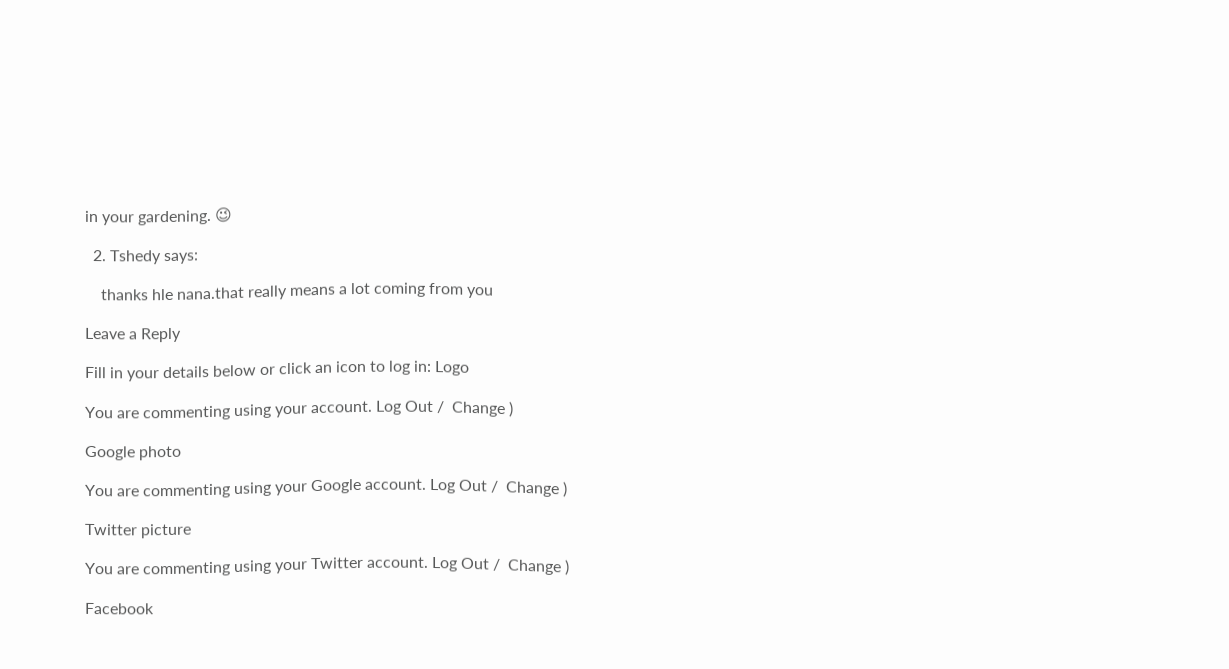in your gardening. 😉

  2. Tshedy says:

    thanks hle nana.that really means a lot coming from you

Leave a Reply

Fill in your details below or click an icon to log in: Logo

You are commenting using your account. Log Out /  Change )

Google photo

You are commenting using your Google account. Log Out /  Change )

Twitter picture

You are commenting using your Twitter account. Log Out /  Change )

Facebook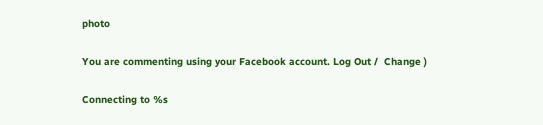photo

You are commenting using your Facebook account. Log Out /  Change )

Connecting to %s